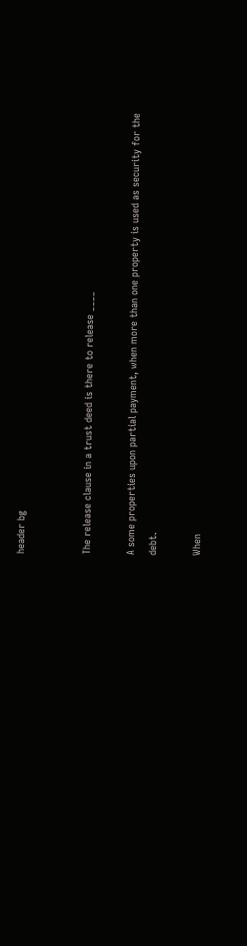header bg


The release clause in a trust deed is there to release ____

A some properties upon partial payment, when more than one property is used as security for the debt.

When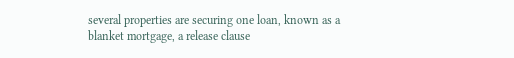several properties are securing one loan, known as a blanket mortgage, a release clause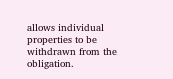allows individual properties to be withdrawn from the obligation.